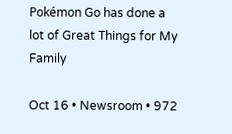Pokémon Go has done a lot of Great Things for My Family

Oct 16 • Newsroom • 972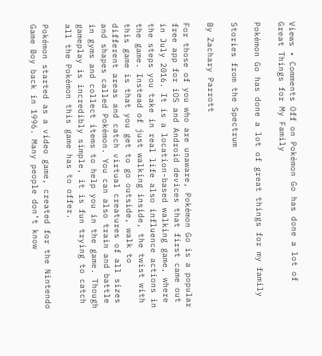Views • Comments Off on Pokémon Go has done a lot of Great Things for My Family

Pokémon Go has done a lot of great things for my family

Stories from the Spectrum

By Zachary Parrott

For those of you who are unaware, Pokémon Go is a popular free app for iOS and Android devices that first came out in July 2016. It is a location-based walking game, where the steps you take in real life also influence actions in the game. Instead of just walking inside, the twist with this game is that you get to go outside, walk to different areas and catch virtual creatures of all sizes and shapes called Pokémon. You can also train and battle in gyms and collect items to help you in the game. Though gameplay is incredibly simple, it is fun trying to catch all the Pokémon this game has to offer.

Pokémon started as a video game, created for the Nintendo Game Boy back in 1996. Many people don’t know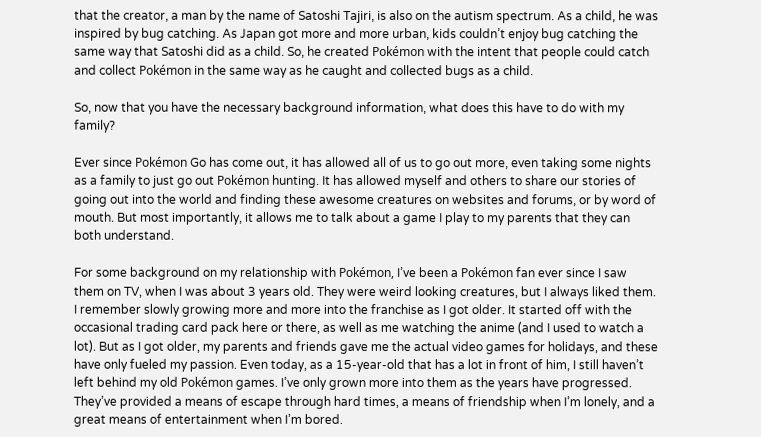that the creator, a man by the name of Satoshi Tajiri, is also on the autism spectrum. As a child, he was inspired by bug catching. As Japan got more and more urban, kids couldn’t enjoy bug catching the same way that Satoshi did as a child. So, he created Pokémon with the intent that people could catch and collect Pokémon in the same way as he caught and collected bugs as a child.

So, now that you have the necessary background information, what does this have to do with my family?

Ever since Pokémon Go has come out, it has allowed all of us to go out more, even taking some nights as a family to just go out Pokémon hunting. It has allowed myself and others to share our stories of going out into the world and finding these awesome creatures on websites and forums, or by word of mouth. But most importantly, it allows me to talk about a game I play to my parents that they can both understand.

For some background on my relationship with Pokémon, I’ve been a Pokémon fan ever since I saw them on TV, when I was about 3 years old. They were weird looking creatures, but I always liked them. I remember slowly growing more and more into the franchise as I got older. It started off with the occasional trading card pack here or there, as well as me watching the anime (and I used to watch a lot). But as I got older, my parents and friends gave me the actual video games for holidays, and these have only fueled my passion. Even today, as a 15-year-old that has a lot in front of him, I still haven’t left behind my old Pokémon games. I’ve only grown more into them as the years have progressed. They’ve provided a means of escape through hard times, a means of friendship when I’m lonely, and a great means of entertainment when I’m bored.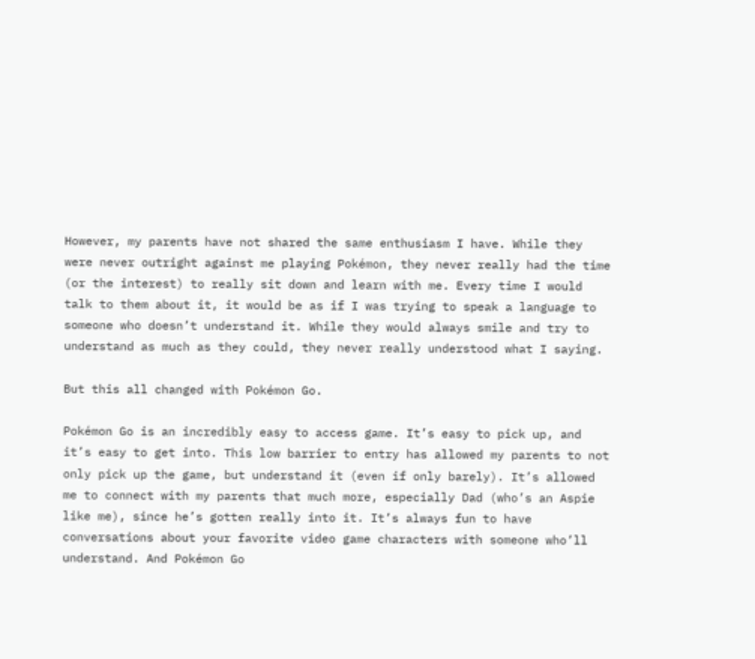However, my parents have not shared the same enthusiasm I have. While they were never outright against me playing Pokémon, they never really had the time (or the interest) to really sit down and learn with me. Every time I would talk to them about it, it would be as if I was trying to speak a language to someone who doesn’t understand it. While they would always smile and try to understand as much as they could, they never really understood what I saying.

But this all changed with Pokémon Go.

Pokémon Go is an incredibly easy to access game. It’s easy to pick up, and it’s easy to get into. This low barrier to entry has allowed my parents to not only pick up the game, but understand it (even if only barely). It’s allowed me to connect with my parents that much more, especially Dad (who’s an Aspie like me), since he’s gotten really into it. It’s always fun to have conversations about your favorite video game characters with someone who’ll understand. And Pokémon Go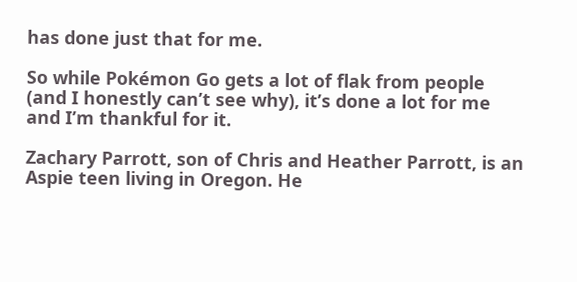has done just that for me.

So while Pokémon Go gets a lot of flak from people (and I honestly can’t see why), it’s done a lot for me and I’m thankful for it.

Zachary Parrott, son of Chris and Heather Parrott, is an Aspie teen living in Oregon. He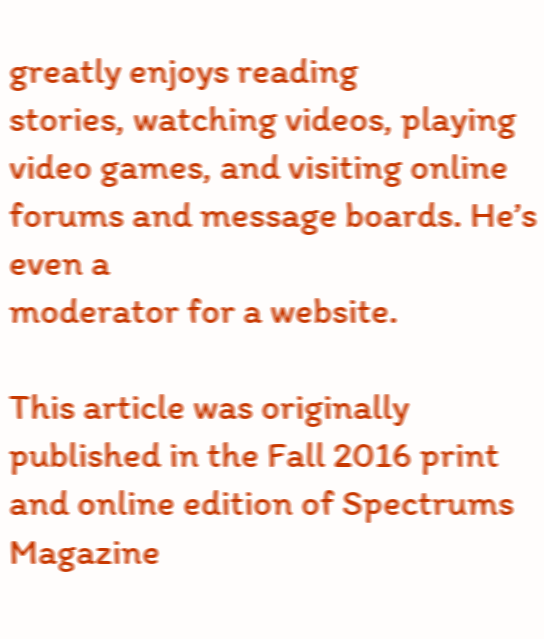greatly enjoys reading
stories, watching videos, playing video games, and visiting online forums and message boards. He’s even a
moderator for a website.

This article was originally published in the Fall 2016 print and online edition of Spectrums Magazine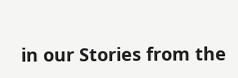in our Stories from the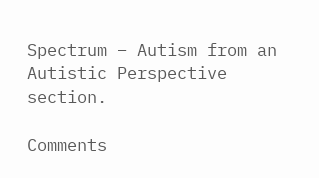Spectrum – Autism from an Autistic Perspective section.

Comments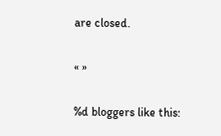are closed.

« »

%d bloggers like this: